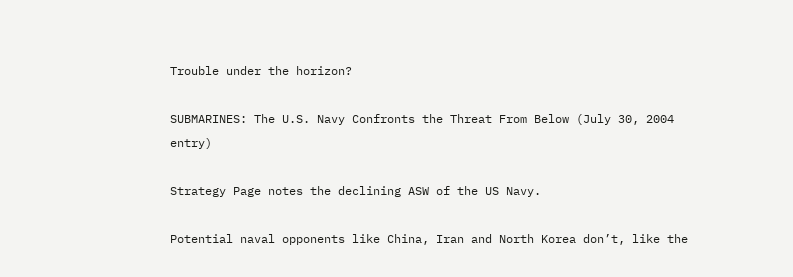Trouble under the horizon?

SUBMARINES: The U.S. Navy Confronts the Threat From Below (July 30, 2004 entry)

Strategy Page notes the declining ASW of the US Navy.

Potential naval opponents like China, Iran and North Korea don’t, like the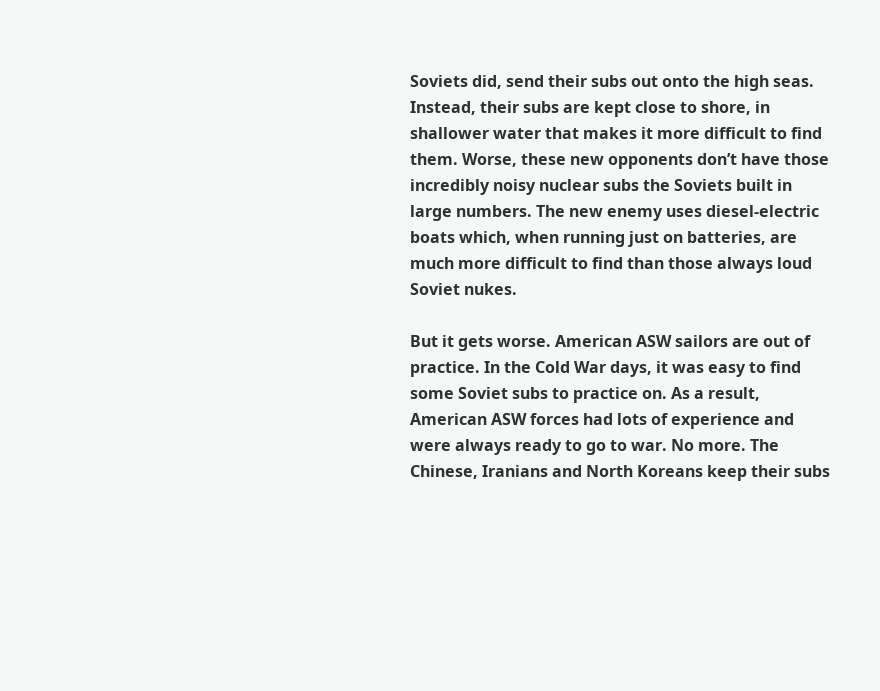Soviets did, send their subs out onto the high seas. Instead, their subs are kept close to shore, in shallower water that makes it more difficult to find them. Worse, these new opponents don’t have those incredibly noisy nuclear subs the Soviets built in large numbers. The new enemy uses diesel-electric boats which, when running just on batteries, are much more difficult to find than those always loud Soviet nukes.

But it gets worse. American ASW sailors are out of practice. In the Cold War days, it was easy to find some Soviet subs to practice on. As a result, American ASW forces had lots of experience and were always ready to go to war. No more. The Chinese, Iranians and North Koreans keep their subs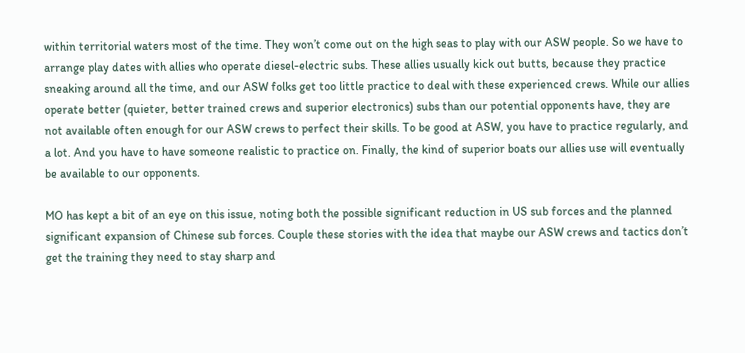within territorial waters most of the time. They won’t come out on the high seas to play with our ASW people. So we have to arrange play dates with allies who operate diesel-electric subs. These allies usually kick out butts, because they practice sneaking around all the time, and our ASW folks get too little practice to deal with these experienced crews. While our allies operate better (quieter, better trained crews and superior electronics) subs than our potential opponents have, they are not available often enough for our ASW crews to perfect their skills. To be good at ASW, you have to practice regularly, and a lot. And you have to have someone realistic to practice on. Finally, the kind of superior boats our allies use will eventually be available to our opponents.

MO has kept a bit of an eye on this issue, noting both the possible significant reduction in US sub forces and the planned significant expansion of Chinese sub forces. Couple these stories with the idea that maybe our ASW crews and tactics don’t get the training they need to stay sharp and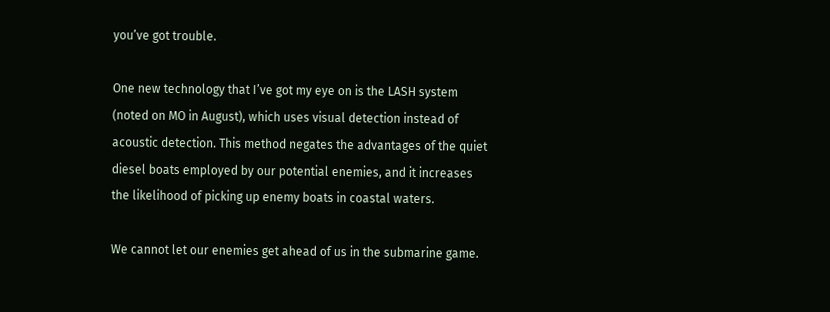you’ve got trouble.

One new technology that I’ve got my eye on is the LASH system (noted on MO in August), which uses visual detection instead of acoustic detection. This method negates the advantages of the quiet diesel boats employed by our potential enemies, and it increases the likelihood of picking up enemy boats in coastal waters.

We cannot let our enemies get ahead of us in the submarine game.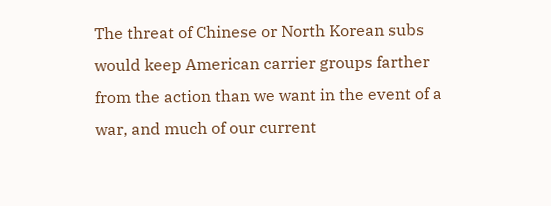The threat of Chinese or North Korean subs would keep American carrier groups farther from the action than we want in the event of a war, and much of our current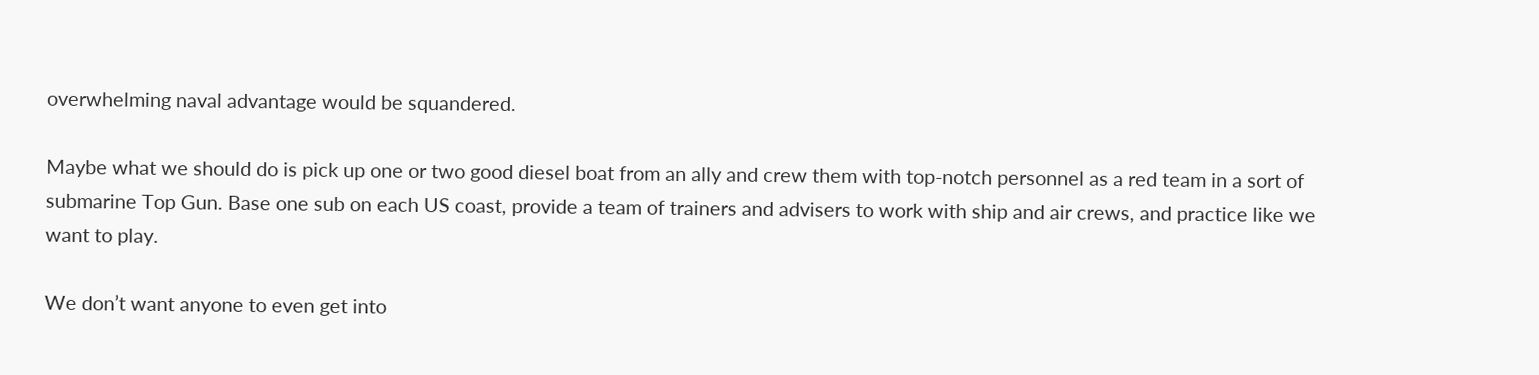overwhelming naval advantage would be squandered.

Maybe what we should do is pick up one or two good diesel boat from an ally and crew them with top-notch personnel as a red team in a sort of submarine Top Gun. Base one sub on each US coast, provide a team of trainers and advisers to work with ship and air crews, and practice like we want to play.

We don’t want anyone to even get into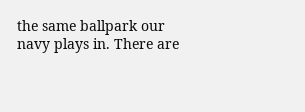the same ballpark our navy plays in. There are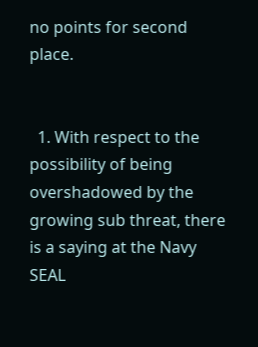no points for second place.


  1. With respect to the possibility of being overshadowed by the growing sub threat, there is a saying at the Navy SEAL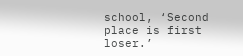school, ‘Second place is first loser.’